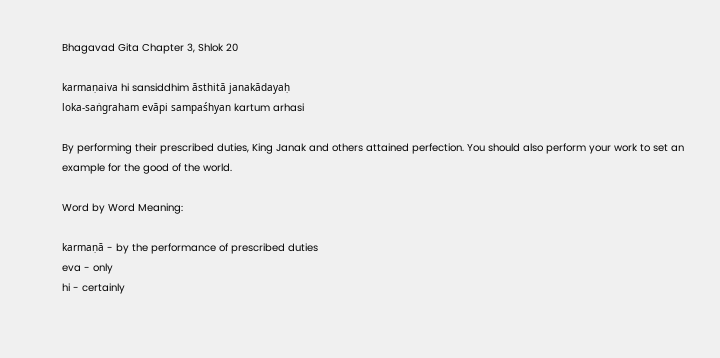Bhagavad Gita Chapter 3, Shlok 20

karmaṇaiva hi sansiddhim āsthitā janakādayaḥ
loka-saṅgraham evāpi sampaśhyan kartum arhasi

By performing their prescribed duties, King Janak and others attained perfection. You should also perform your work to set an example for the good of the world.

Word by Word Meaning:

karmaṇā - by the performance of prescribed duties
eva - only
hi - certainly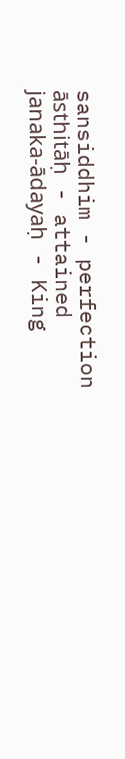sansiddhim - perfection
āsthitāḥ - attained
janaka-ādayaḥ - King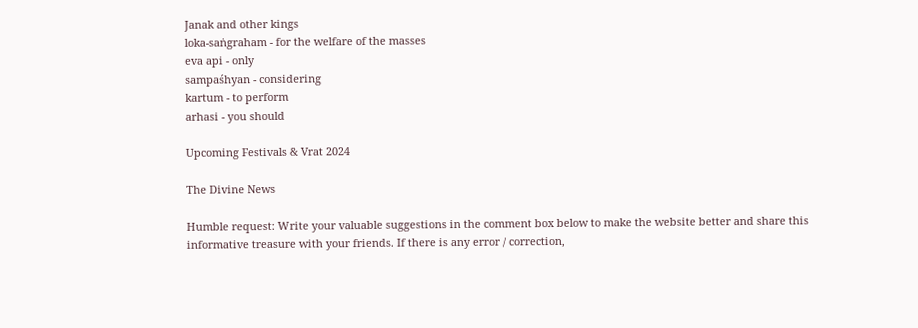Janak and other kings
loka-saṅgraham - for the welfare of the masses
eva api - only
sampaśhyan - considering
kartum - to perform
arhasi - you should

Upcoming Festivals & Vrat 2024

The Divine News

Humble request: Write your valuable suggestions in the comment box below to make the website better and share this informative treasure with your friends. If there is any error / correction,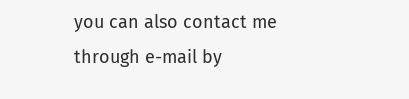you can also contact me through e-mail by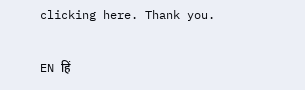clicking here. Thank you.

EN हिं